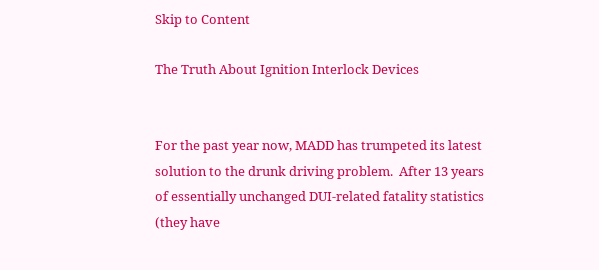Skip to Content

The Truth About Ignition Interlock Devices


For the past year now, MADD has trumpeted its latest solution to the drunk driving problem.  After 13 years of essentially unchanged DUI-related fatality statistics (they have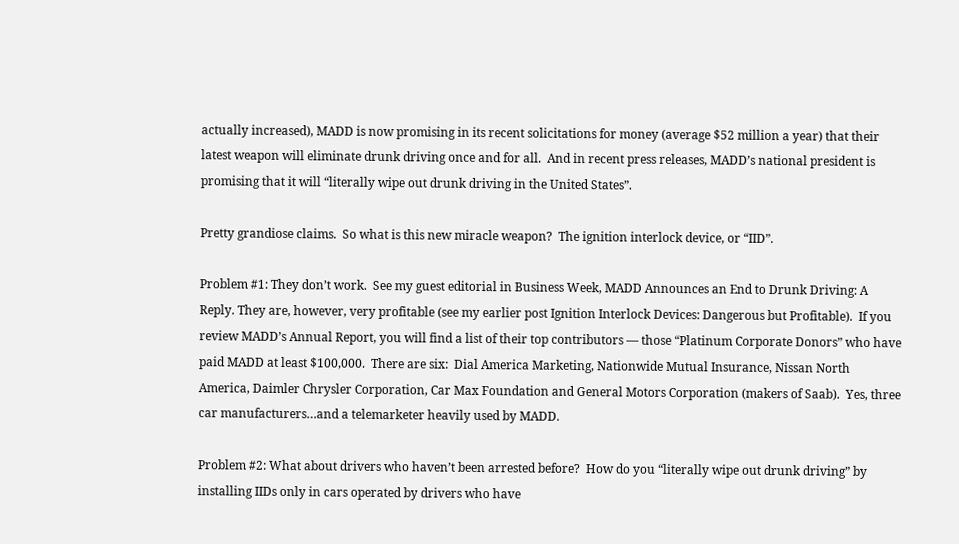actually increased), MADD is now promising in its recent solicitations for money (average $52 million a year) that their latest weapon will eliminate drunk driving once and for all.  And in recent press releases, MADD’s national president is promising that it will “literally wipe out drunk driving in the United States”.

Pretty grandiose claims.  So what is this new miracle weapon?  The ignition interlock device, or “IID”.

Problem #1: They don’t work.  See my guest editorial in Business Week, MADD Announces an End to Drunk Driving: A Reply. They are, however, very profitable (see my earlier post Ignition Interlock Devices: Dangerous but Profitable).  If you review MADD’s Annual Report, you will find a list of their top contributors — those “Platinum Corporate Donors” who have paid MADD at least $100,000.  There are six:  Dial America Marketing, Nationwide Mutual Insurance, Nissan North America, Daimler Chrysler Corporation, Car Max Foundation and General Motors Corporation (makers of Saab).  Yes, three car manufacturers…and a telemarketer heavily used by MADD.

Problem #2: What about drivers who haven’t been arrested before?  How do you “literally wipe out drunk driving” by installing IIDs only in cars operated by drivers who have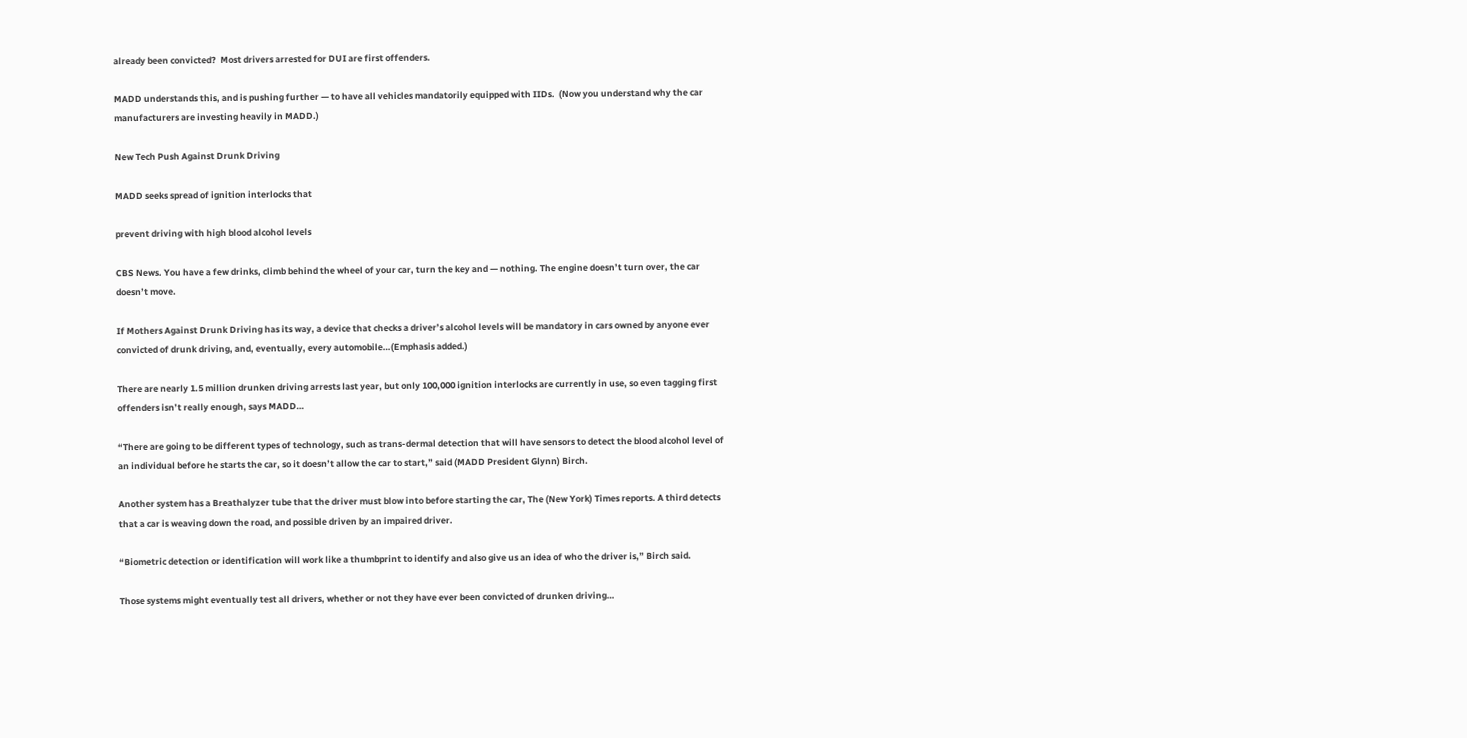already been convicted?  Most drivers arrested for DUI are first offenders.

MADD understands this, and is pushing further — to have all vehicles mandatorily equipped with IIDs.  (Now you understand why the car manufacturers are investing heavily in MADD.)

New Tech Push Against Drunk Driving

MADD seeks spread of ignition interlocks that

prevent driving with high blood alcohol levels

CBS News. You have a few drinks, climb behind the wheel of your car, turn the key and — nothing. The engine doesn’t turn over, the car doesn’t move.

If Mothers Against Drunk Driving has its way, a device that checks a driver’s alcohol levels will be mandatory in cars owned by anyone ever convicted of drunk driving, and, eventually, every automobile…(Emphasis added.)

There are nearly 1.5 million drunken driving arrests last year, but only 100,000 ignition interlocks are currently in use, so even tagging first offenders isn’t really enough, says MADD…

“There are going to be different types of technology, such as trans-dermal detection that will have sensors to detect the blood alcohol level of an individual before he starts the car, so it doesn’t allow the car to start,” said (MADD President Glynn) Birch.

Another system has a Breathalyzer tube that the driver must blow into before starting the car, The (New York) Times reports. A third detects that a car is weaving down the road, and possible driven by an impaired driver.

“Biometric detection or identification will work like a thumbprint to identify and also give us an idea of who the driver is,” Birch said.

Those systems might eventually test all drivers, whether or not they have ever been convicted of drunken driving…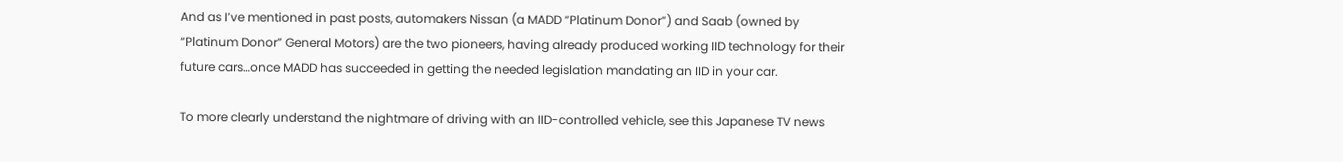And as I’ve mentioned in past posts, automakers Nissan (a MADD “Platinum Donor”) and Saab (owned by “Platinum Donor” General Motors) are the two pioneers, having already produced working IID technology for their future cars…once MADD has succeeded in getting the needed legislation mandating an IID in your car.

To more clearly understand the nightmare of driving with an IID-controlled vehicle, see this Japanese TV news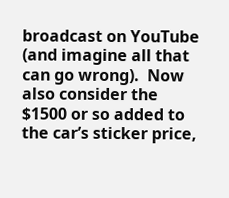broadcast on YouTube (and imagine all that can go wrong).  Now also consider the $1500 or so added to the car’s sticker price,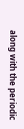along with the periodic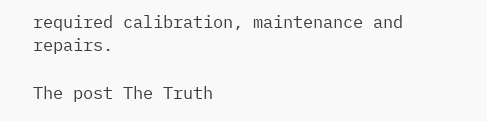required calibration, maintenance and repairs.

The post The Truth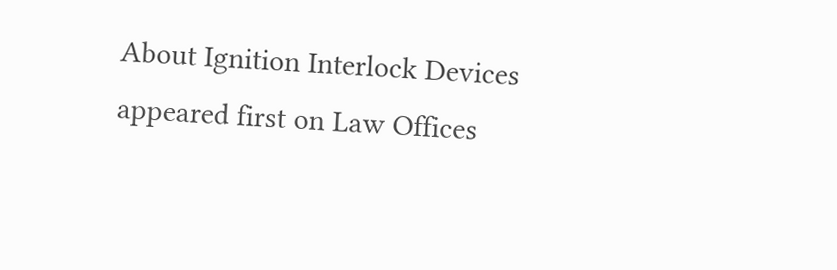About Ignition Interlock Devices appeared first on Law Offices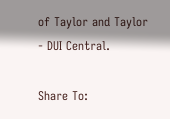of Taylor and Taylor - DUI Central.

Share To: